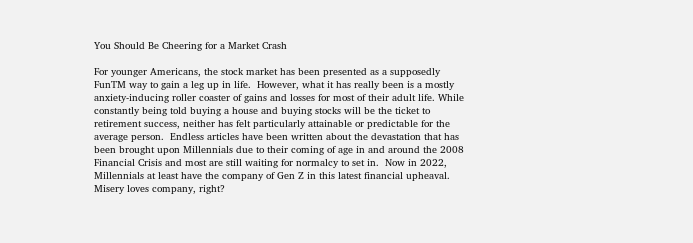You Should Be Cheering for a Market Crash

For younger Americans, the stock market has been presented as a supposedly FunTM way to gain a leg up in life.  However, what it has really been is a mostly anxiety-inducing roller coaster of gains and losses for most of their adult life. While constantly being told buying a house and buying stocks will be the ticket to retirement success, neither has felt particularly attainable or predictable for the average person.  Endless articles have been written about the devastation that has been brought upon Millennials due to their coming of age in and around the 2008 Financial Crisis and most are still waiting for normalcy to set in.  Now in 2022, Millennials at least have the company of Gen Z in this latest financial upheaval. Misery loves company, right?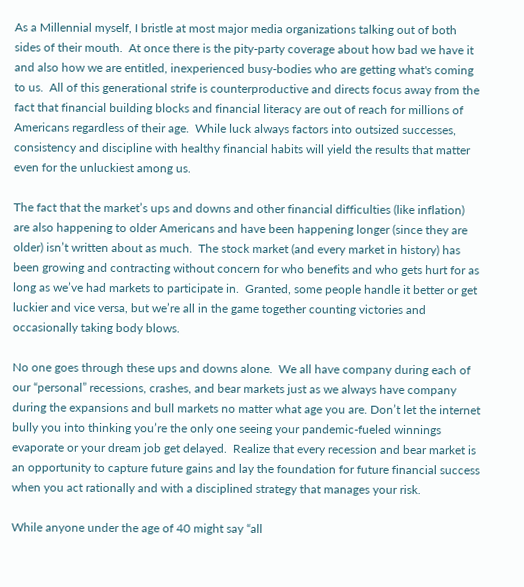As a Millennial myself, I bristle at most major media organizations talking out of both sides of their mouth.  At once there is the pity-party coverage about how bad we have it and also how we are entitled, inexperienced busy-bodies who are getting what's coming to us.  All of this generational strife is counterproductive and directs focus away from the fact that financial building blocks and financial literacy are out of reach for millions of Americans regardless of their age.  While luck always factors into outsized successes, consistency and discipline with healthy financial habits will yield the results that matter even for the unluckiest among us.

The fact that the market’s ups and downs and other financial difficulties (like inflation) are also happening to older Americans and have been happening longer (since they are older) isn’t written about as much.  The stock market (and every market in history) has been growing and contracting without concern for who benefits and who gets hurt for as long as we’ve had markets to participate in.  Granted, some people handle it better or get luckier and vice versa, but we’re all in the game together counting victories and occasionally taking body blows.

No one goes through these ups and downs alone.  We all have company during each of our “personal” recessions, crashes, and bear markets just as we always have company during the expansions and bull markets no matter what age you are. Don’t let the internet bully you into thinking you’re the only one seeing your pandemic-fueled winnings evaporate or your dream job get delayed.  Realize that every recession and bear market is an opportunity to capture future gains and lay the foundation for future financial success when you act rationally and with a disciplined strategy that manages your risk.

While anyone under the age of 40 might say “all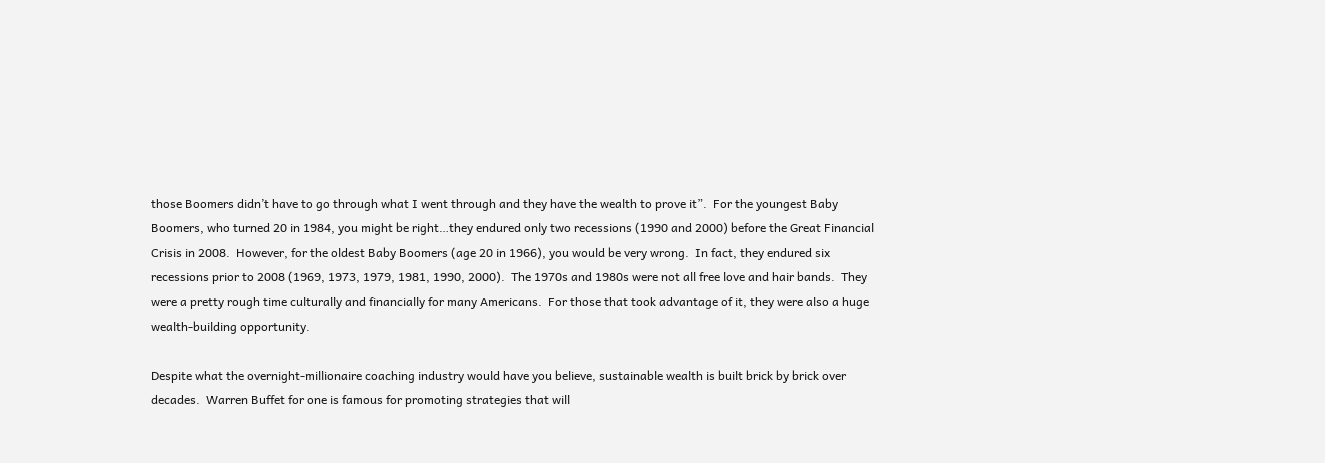those Boomers didn’t have to go through what I went through and they have the wealth to prove it”.  For the youngest Baby Boomers, who turned 20 in 1984, you might be right…they endured only two recessions (1990 and 2000) before the Great Financial Crisis in 2008.  However, for the oldest Baby Boomers (age 20 in 1966), you would be very wrong.  In fact, they endured six recessions prior to 2008 (1969, 1973, 1979, 1981, 1990, 2000).  The 1970s and 1980s were not all free love and hair bands.  They were a pretty rough time culturally and financially for many Americans.  For those that took advantage of it, they were also a huge wealth-building opportunity.

Despite what the overnight-millionaire coaching industry would have you believe, sustainable wealth is built brick by brick over decades.  Warren Buffet for one is famous for promoting strategies that will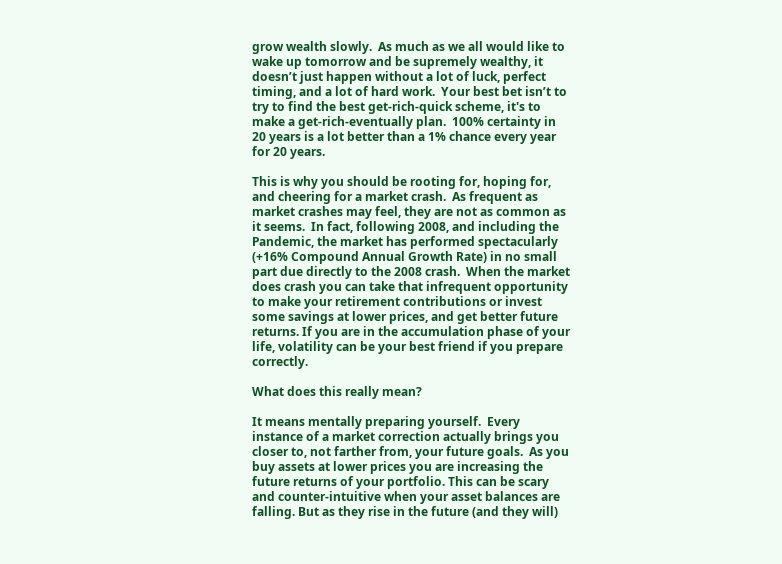grow wealth slowly.  As much as we all would like to wake up tomorrow and be supremely wealthy, it doesn’t just happen without a lot of luck, perfect timing, and a lot of hard work.  Your best bet isn’t to try to find the best get-rich-quick scheme, it's to make a get-rich-eventually plan.  100% certainty in 20 years is a lot better than a 1% chance every year for 20 years.

This is why you should be rooting for, hoping for, and cheering for a market crash.  As frequent as market crashes may feel, they are not as common as it seems.  In fact, following 2008, and including the Pandemic, the market has performed spectacularly (+16% Compound Annual Growth Rate) in no small part due directly to the 2008 crash.  When the market does crash you can take that infrequent opportunity to make your retirement contributions or invest some savings at lower prices, and get better future returns. If you are in the accumulation phase of your life, volatility can be your best friend if you prepare correctly.

What does this really mean?

It means mentally preparing yourself.  Every instance of a market correction actually brings you closer to, not farther from, your future goals.  As you buy assets at lower prices you are increasing the future returns of your portfolio. This can be scary and counter-intuitive when your asset balances are falling. But as they rise in the future (and they will)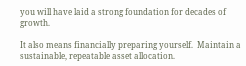you will have laid a strong foundation for decades of growth.

It also means financially preparing yourself.  Maintain a sustainable, repeatable asset allocation.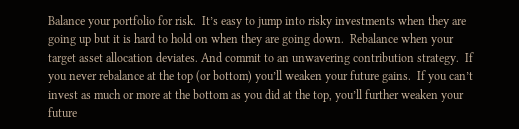Balance your portfolio for risk.  It’s easy to jump into risky investments when they are going up but it is hard to hold on when they are going down.  Rebalance when your target asset allocation deviates. And commit to an unwavering contribution strategy.  If you never rebalance at the top (or bottom) you’ll weaken your future gains.  If you can’t invest as much or more at the bottom as you did at the top, you’ll further weaken your future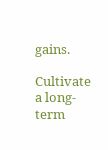gains.

Cultivate a long-term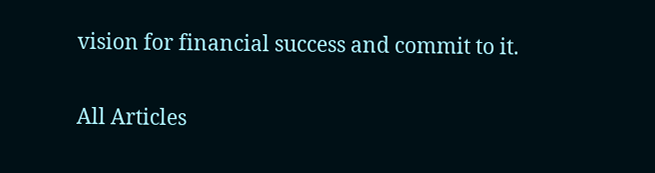vision for financial success and commit to it.

All Articles